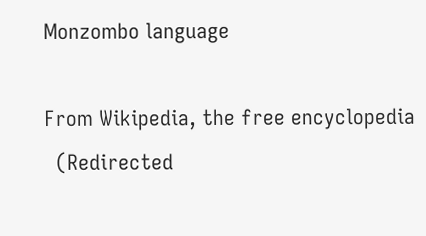Monzombo language

From Wikipedia, the free encyclopedia
  (Redirected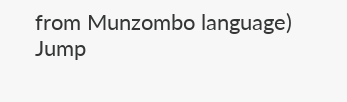from Munzombo language)
Jump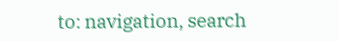to: navigation, search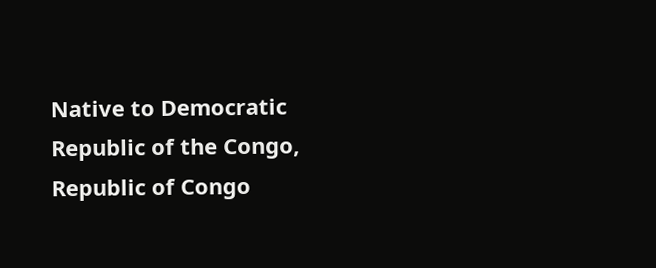Native to Democratic Republic of the Congo, Republic of Congo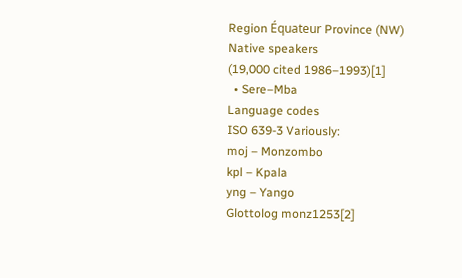Region Équateur Province (NW)
Native speakers
(19,000 cited 1986–1993)[1]
  • Sere–Mba
Language codes
ISO 639-3 Variously:
moj – Monzombo
kpl – Kpala
yng – Yango
Glottolog monz1253[2]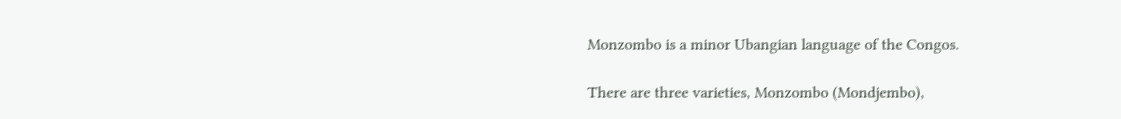Monzombo is a minor Ubangian language of the Congos.

There are three varieties, Monzombo (Mondjembo),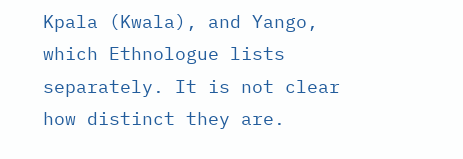Kpala (Kwala), and Yango, which Ethnologue lists separately. It is not clear how distinct they are.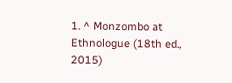1. ^ Monzombo at Ethnologue (18th ed., 2015)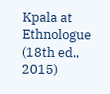Kpala at Ethnologue (18th ed., 2015)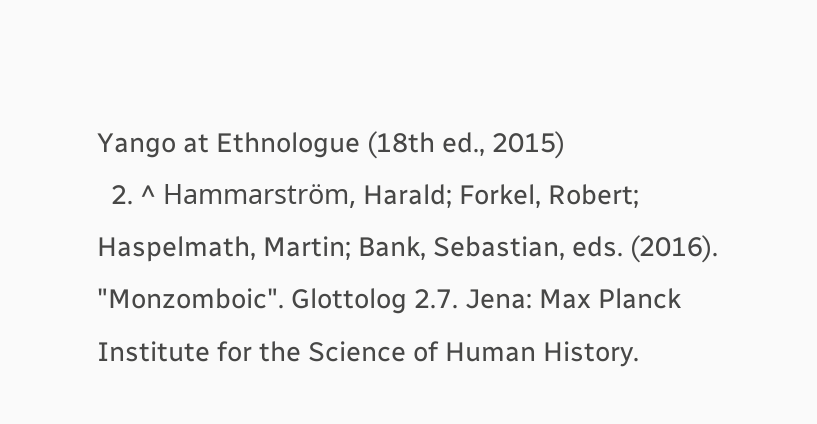Yango at Ethnologue (18th ed., 2015)
  2. ^ Hammarström, Harald; Forkel, Robert; Haspelmath, Martin; Bank, Sebastian, eds. (2016). "Monzomboic". Glottolog 2.7. Jena: Max Planck Institute for the Science of Human History.